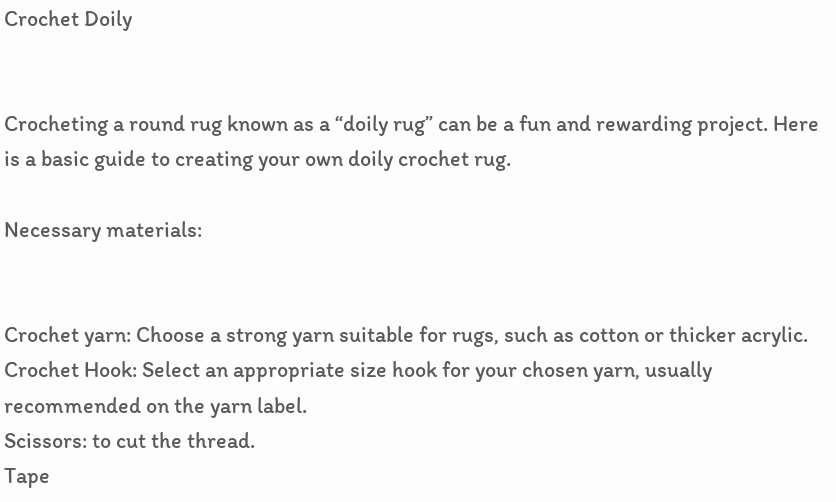Crochet Doily


Crocheting a round rug known as a “doily rug” can be a fun and rewarding project. Here is a basic guide to creating your own doily crochet rug.

Necessary materials:


Crochet yarn: Choose a strong yarn suitable for rugs, such as cotton or thicker acrylic.
Crochet Hook: Select an appropriate size hook for your chosen yarn, usually recommended on the yarn label.
Scissors: to cut the thread.
Tape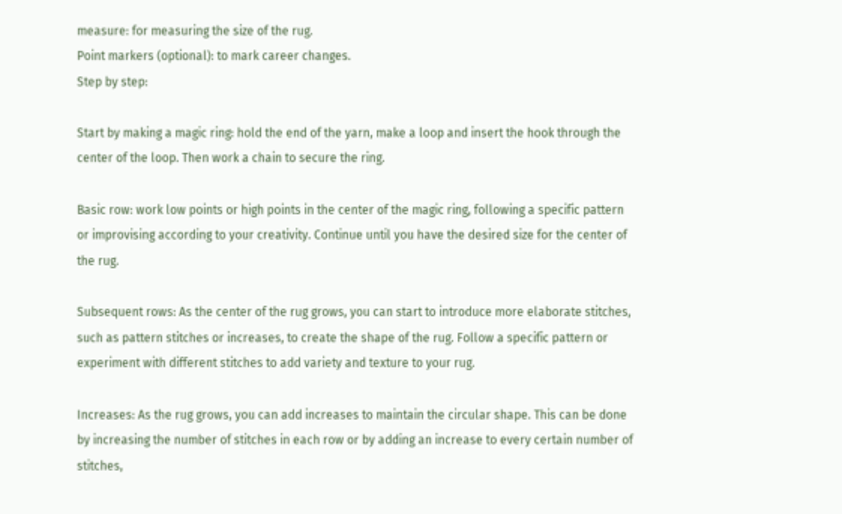measure: for measuring the size of the rug.
Point markers (optional): to mark career changes.
Step by step:

Start by making a magic ring: hold the end of the yarn, make a loop and insert the hook through the center of the loop. Then work a chain to secure the ring.

Basic row: work low points or high points in the center of the magic ring, following a specific pattern or improvising according to your creativity. Continue until you have the desired size for the center of the rug.

Subsequent rows: As the center of the rug grows, you can start to introduce more elaborate stitches, such as pattern stitches or increases, to create the shape of the rug. Follow a specific pattern or experiment with different stitches to add variety and texture to your rug.

Increases: As the rug grows, you can add increases to maintain the circular shape. This can be done by increasing the number of stitches in each row or by adding an increase to every certain number of stitches,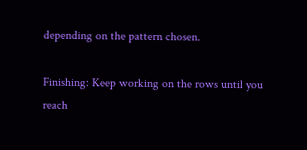depending on the pattern chosen.

Finishing: Keep working on the rows until you reach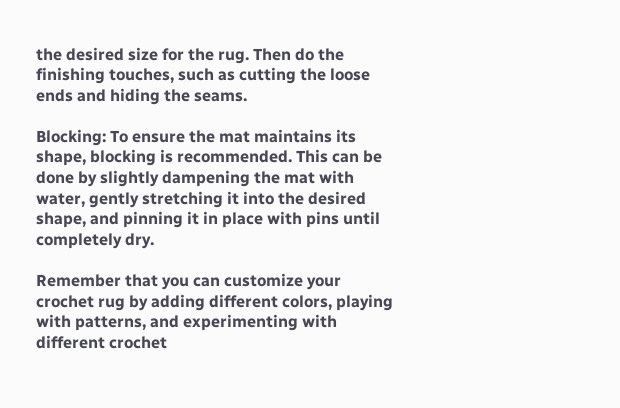the desired size for the rug. Then do the finishing touches, such as cutting the loose ends and hiding the seams.

Blocking: To ensure the mat maintains its shape, blocking is recommended. This can be done by slightly dampening the mat with water, gently stretching it into the desired shape, and pinning it in place with pins until completely dry.

Remember that you can customize your crochet rug by adding different colors, playing with patterns, and experimenting with different crochet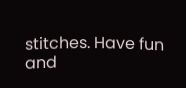stitches. Have fun and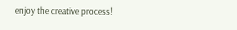enjoy the creative process!